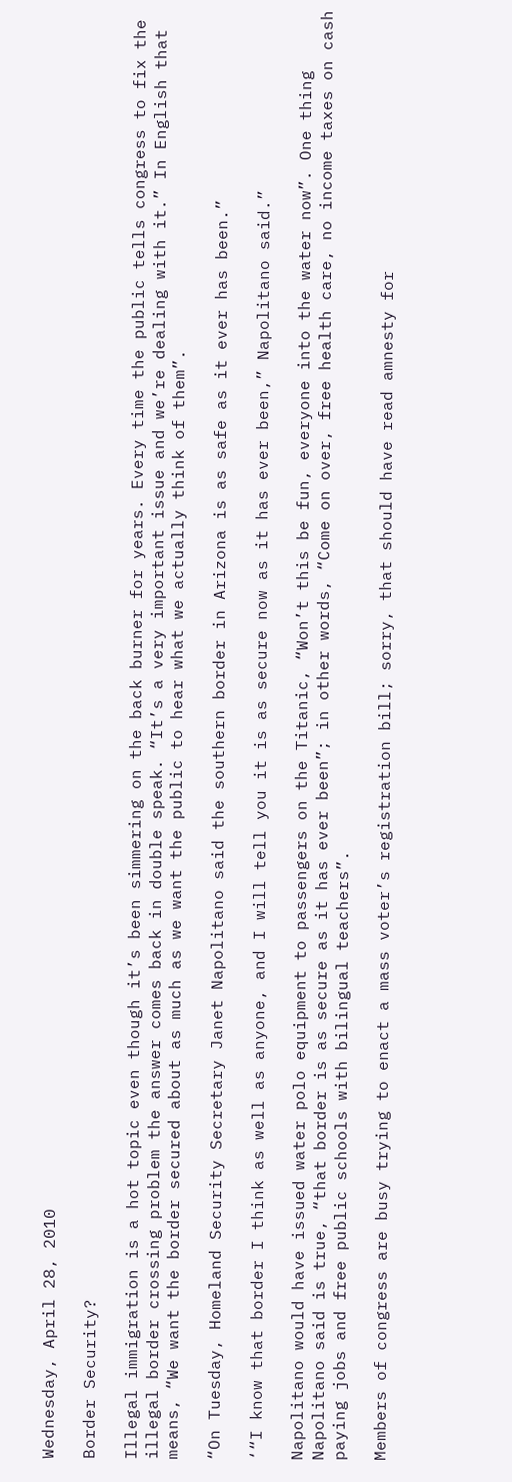Wednesday, April 28, 2010

Border Security?

Illegal immigration is a hot topic even though it’s been simmering on the back burner for years. Every time the public tells congress to fix the illegal border crossing problem the answer comes back in double speak. “It’s a very important issue and we’re dealing with it.” In English that means, “We want the border secured about as much as we want the public to hear what we actually think of them”.

“On Tuesday, Homeland Security Secretary Janet Napolitano said the southern border in Arizona is as safe as it ever has been.”

‘“I know that border I think as well as anyone, and I will tell you it is as secure now as it has ever been,” Napolitano said.”

Napolitano would have issued water polo equipment to passengers on the Titanic, “Won’t this be fun, everyone into the water now”. One thing Napolitano said is true, “that border is as secure as it has ever been”; in other words, “Come on over, free health care, no income taxes on cash paying jobs and free public schools with bilingual teachers”.

Members of congress are busy trying to enact a mass voter’s registration bill; sorry, that should have read amnesty for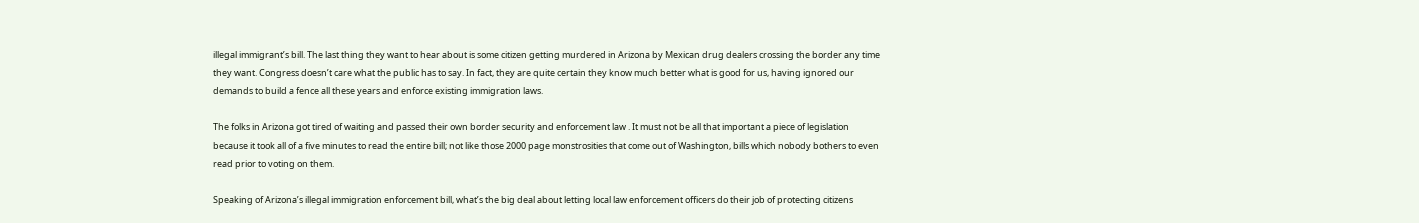illegal immigrant’s bill. The last thing they want to hear about is some citizen getting murdered in Arizona by Mexican drug dealers crossing the border any time they want. Congress doesn’t care what the public has to say. In fact, they are quite certain they know much better what is good for us, having ignored our demands to build a fence all these years and enforce existing immigration laws.

The folks in Arizona got tired of waiting and passed their own border security and enforcement law . It must not be all that important a piece of legislation because it took all of a five minutes to read the entire bill; not like those 2000 page monstrosities that come out of Washington, bills which nobody bothers to even read prior to voting on them.

Speaking of Arizona’s illegal immigration enforcement bill, what’s the big deal about letting local law enforcement officers do their job of protecting citizens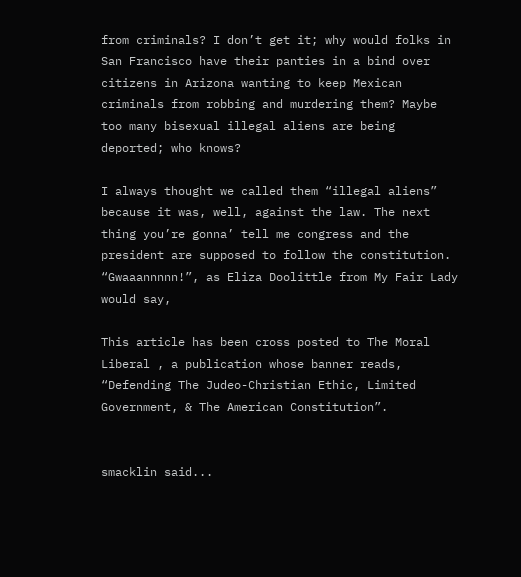from criminals? I don’t get it; why would folks in San Francisco have their panties in a bind over citizens in Arizona wanting to keep Mexican criminals from robbing and murdering them? Maybe too many bisexual illegal aliens are being deported; who knows?

I always thought we called them “illegal aliens” because it was, well, against the law. The next thing you’re gonna’ tell me congress and the president are supposed to follow the constitution. “Gwaaannnnn!”, as Eliza Doolittle from My Fair Lady would say,

This article has been cross posted to The Moral Liberal , a publication whose banner reads, “Defending The Judeo-Christian Ethic, Limited Government, & The American Constitution”.


smacklin said...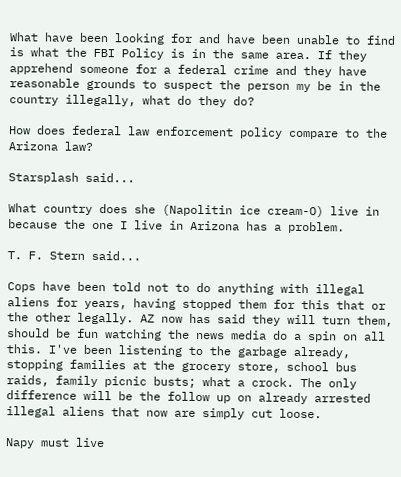What have been looking for and have been unable to find is what the FBI Policy is in the same area. If they apprehend someone for a federal crime and they have reasonable grounds to suspect the person my be in the country illegally, what do they do?

How does federal law enforcement policy compare to the Arizona law?

Starsplash said...

What country does she (Napolitin ice cream-O) live in because the one I live in Arizona has a problem.

T. F. Stern said...

Cops have been told not to do anything with illegal aliens for years, having stopped them for this that or the other legally. AZ now has said they will turn them, should be fun watching the news media do a spin on all this. I've been listening to the garbage already, stopping families at the grocery store, school bus raids, family picnic busts; what a crock. The only difference will be the follow up on already arrested illegal aliens that now are simply cut loose.

Napy must live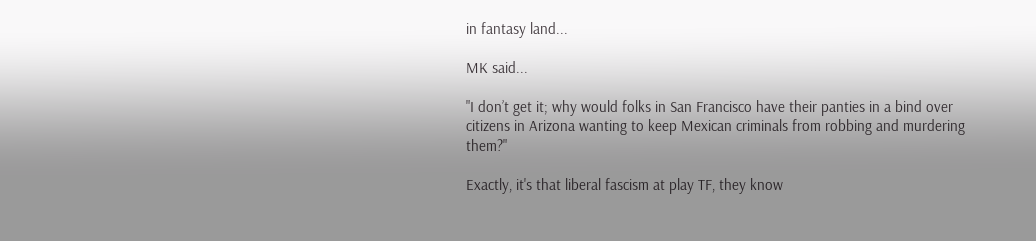in fantasy land...

MK said...

"I don’t get it; why would folks in San Francisco have their panties in a bind over citizens in Arizona wanting to keep Mexican criminals from robbing and murdering them?"

Exactly, it's that liberal fascism at play TF, they know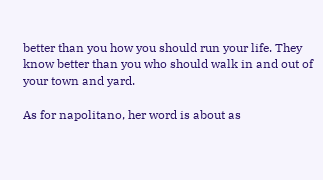better than you how you should run your life. They know better than you who should walk in and out of your town and yard.

As for napolitano, her word is about as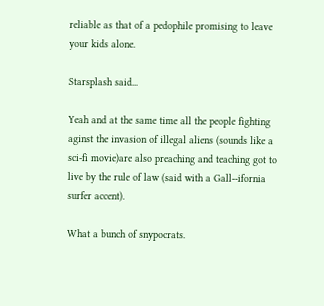reliable as that of a pedophile promising to leave your kids alone.

Starsplash said...

Yeah and at the same time all the people fighting aginst the invasion of illegal aliens (sounds like a sci-fi movie)are also preaching and teaching got to live by the rule of law (said with a Gall--ifornia surfer accent).

What a bunch of snypocrats.